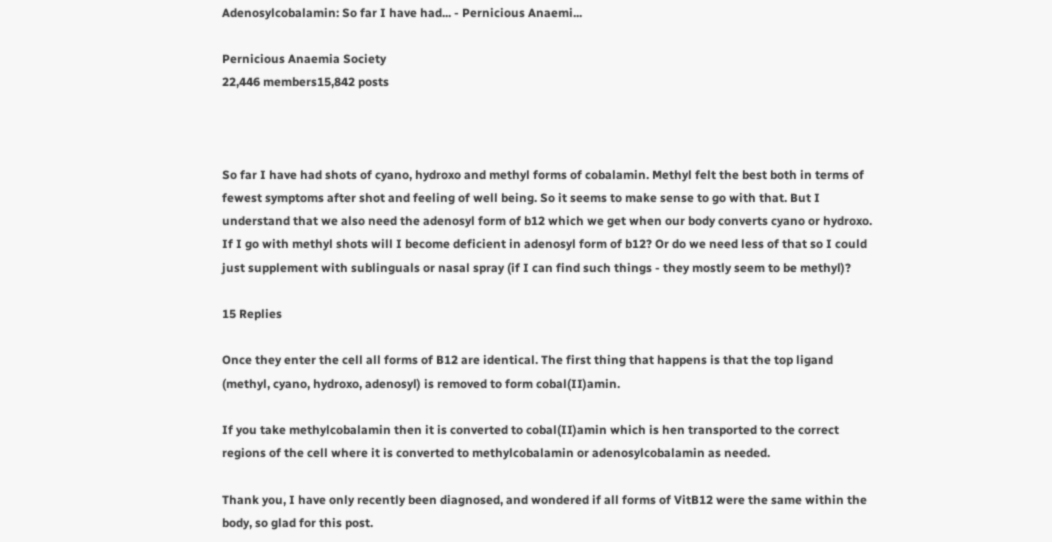Adenosylcobalamin: So far I have had... - Pernicious Anaemi...

Pernicious Anaemia Society
22,446 members15,842 posts



So far I have had shots of cyano, hydroxo and methyl forms of cobalamin. Methyl felt the best both in terms of fewest symptoms after shot and feeling of well being. So it seems to make sense to go with that. But I understand that we also need the adenosyl form of b12 which we get when our body converts cyano or hydroxo. If I go with methyl shots will I become deficient in adenosyl form of b12? Or do we need less of that so I could just supplement with sublinguals or nasal spray (if I can find such things - they mostly seem to be methyl)?

15 Replies

Once they enter the cell all forms of B12 are identical. The first thing that happens is that the top ligand (methyl, cyano, hydroxo, adenosyl) is removed to form cobal(II)amin.

If you take methylcobalamin then it is converted to cobal(II)amin which is hen transported to the correct regions of the cell where it is converted to methylcobalamin or adenosylcobalamin as needed.

Thank you, I have only recently been diagnosed, and wondered if all forms of VitB12 were the same within the body, so glad for this post.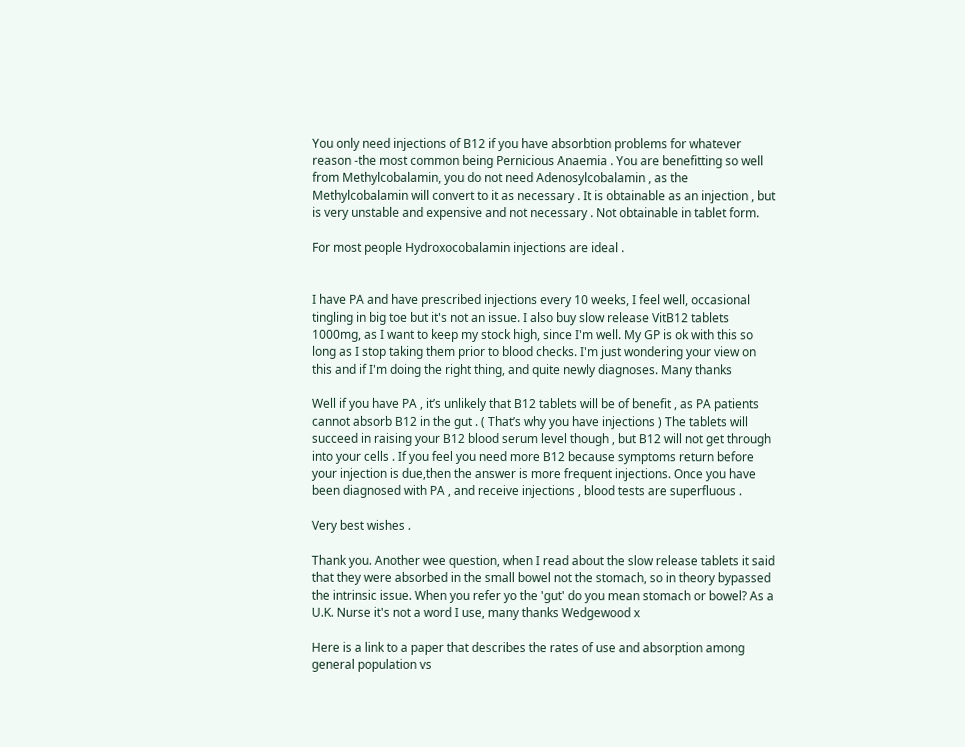You only need injections of B12 if you have absorbtion problems for whatever reason -the most common being Pernicious Anaemia . You are benefitting so well from Methylcobalamin, you do not need Adenosylcobalamin , as the Methylcobalamin will convert to it as necessary . It is obtainable as an injection , but is very unstable and expensive and not necessary . Not obtainable in tablet form.

For most people Hydroxocobalamin injections are ideal .


I have PA and have prescribed injections every 10 weeks, I feel well, occasional tingling in big toe but it's not an issue. I also buy slow release VitB12 tablets 1000mg, as I want to keep my stock high, since I'm well. My GP is ok with this so long as I stop taking them prior to blood checks. I'm just wondering your view on this and if I'm doing the right thing, and quite newly diagnoses. Many thanks

Well if you have PA , it’s unlikely that B12 tablets will be of benefit , as PA patients cannot absorb B12 in the gut . ( That’s why you have injections ) The tablets will succeed in raising your B12 blood serum level though , but B12 will not get through into your cells . If you feel you need more B12 because symptoms return before your injection is due,then the answer is more frequent injections. Once you have been diagnosed with PA , and receive injections , blood tests are superfluous .

Very best wishes .

Thank you. Another wee question, when I read about the slow release tablets it said that they were absorbed in the small bowel not the stomach, so in theory bypassed the intrinsic issue. When you refer yo the 'gut' do you mean stomach or bowel? As a U.K. Nurse it's not a word I use, many thanks Wedgewood x

Here is a link to a paper that describes the rates of use and absorption among general population vs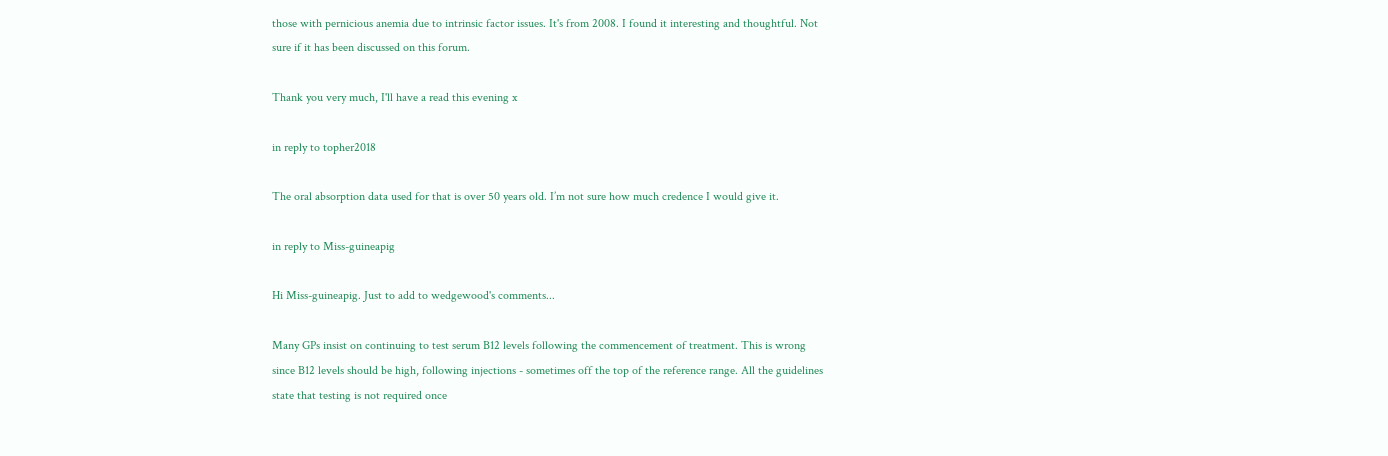those with pernicious anemia due to intrinsic factor issues. It's from 2008. I found it interesting and thoughtful. Not sure if it has been discussed on this forum.

Thank you very much, I'll have a read this evening x

in reply to topher2018

The oral absorption data used for that is over 50 years old. I’m not sure how much credence I would give it.

in reply to Miss-guineapig

Hi Miss-guineapig. Just to add to wedgewood's comments...

Many GPs insist on continuing to test serum B12 levels following the commencement of treatment. This is wrong since B12 levels should be high, following injections - sometimes off the top of the reference range. All the guidelines state that testing is not required once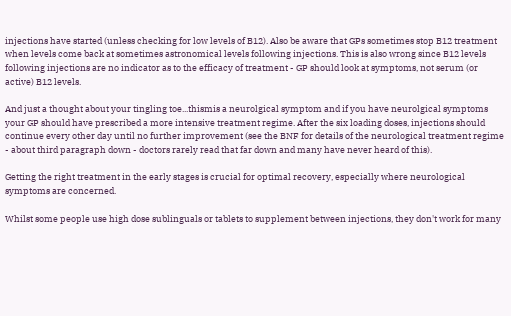injections have started (unless checking for low levels of B12). Also be aware that GPs sometimes stop B12 treatment when levels come back at sometimes astronomical levels following injections. This is also wrong since B12 levels following injections are no indicator as to the efficacy of treatment - GP should look at symptoms, not serum (or active) B12 levels.

And just a thought about your tingling toe...thismis a neurolgical symptom and if you have neurolgical symptoms your GP should have prescribed a more intensive treatment regime. After the six loading doses, injections should continue every other day until no further improvement (see the BNF for details of the neurological treatment regime - about third paragraph down - doctors rarely read that far down and many have never heard of this).

Getting the right treatment in the early stages is crucial for optimal recovery, especially where neurological symptoms are concerned.

Whilst some people use high dose sublinguals or tablets to supplement between injections, they don't work for many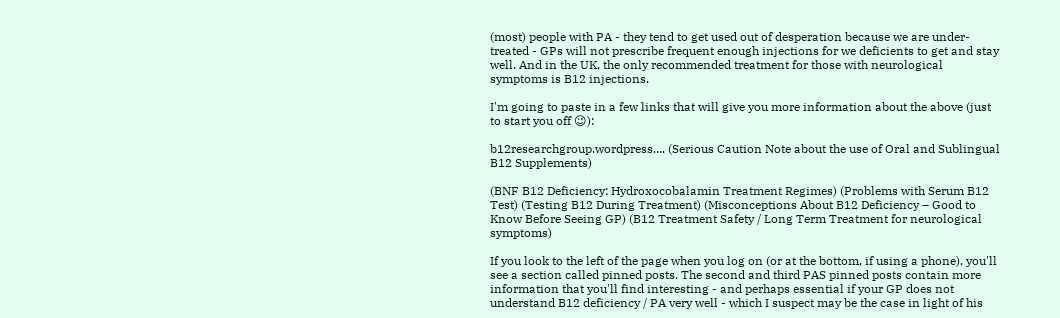(most) people with PA - they tend to get used out of desperation because we are under-treated - GPs will not prescribe frequent enough injections for we deficients to get and stay well. And in the UK, the only recommended treatment for those with neurological symptoms is B12 injections.

I'm going to paste in a few links that will give you more information about the above (just to start you off 😉):

b12researchgroup.wordpress.... (Serious Caution Note about the use of Oral and Sublingual B12 Supplements)

(BNF B12 Deficiency: Hydroxocobalamin Treatment Regimes) (Problems with Serum B12 Test) (Testing B12 During Treatment) (Misconceptions About B12 Deficiency – Good to Know Before Seeing GP) (B12 Treatment Safety / Long Term Treatment for neurological symptoms)

If you look to the left of the page when you log on (or at the bottom, if using a phone), you'll see a section called pinned posts. The second and third PAS pinned posts contain more information that you'll find interesting - and perhaps essential if your GP does not understand B12 deficiency / PA very well - which I suspect may be the case in light of his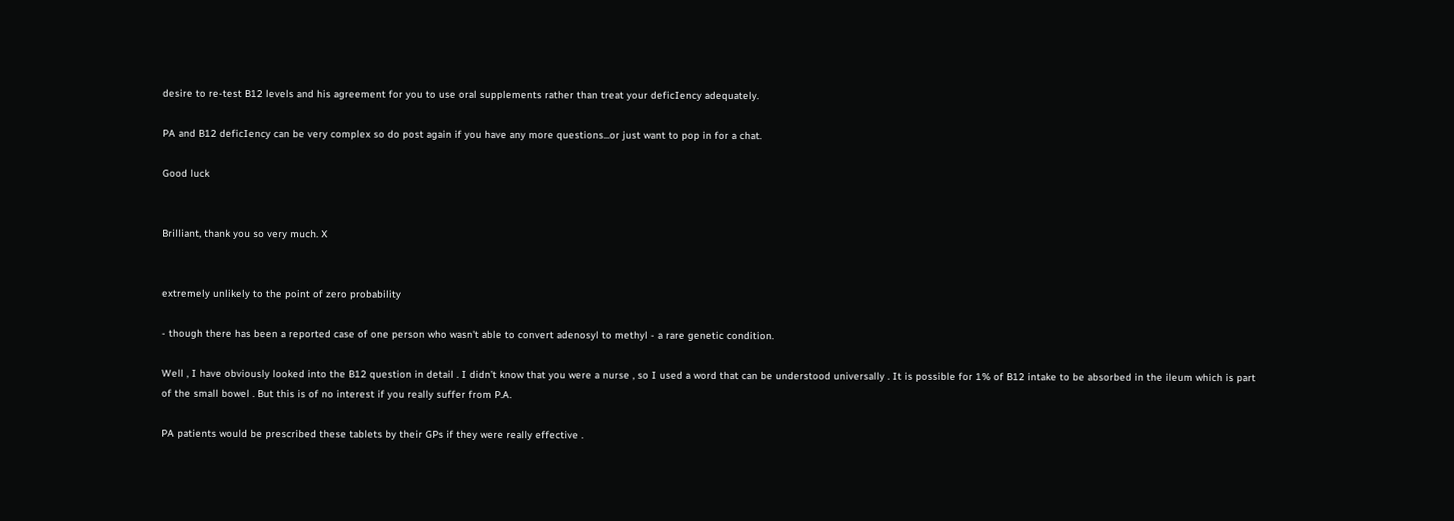desire to re-test B12 levels and his agreement for you to use oral supplements rather than treat your deficIency adequately.

PA and B12 deficIency can be very complex so do post again if you have any more questions...or just want to pop in for a chat.

Good luck


Brilliant, thank you so very much. X


extremely unlikely to the point of zero probability

- though there has been a reported case of one person who wasn't able to convert adenosyl to methyl - a rare genetic condition.

Well , I have obviously looked into the B12 question in detail . I didn’t know that you were a nurse , so I used a word that can be understood universally . It is possible for 1% of B12 intake to be absorbed in the ileum which is part of the small bowel . But this is of no interest if you really suffer from P.A.

PA patients would be prescribed these tablets by their GPs if they were really effective .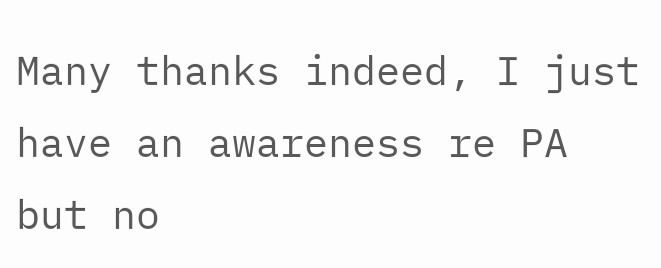Many thanks indeed, I just have an awareness re PA but no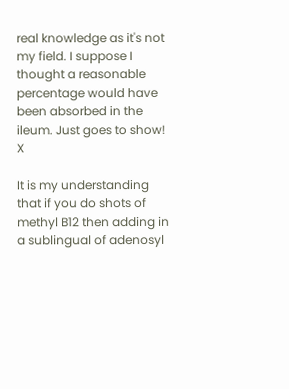real knowledge as it's not my field. I suppose I thought a reasonable percentage would have been absorbed in the ileum. Just goes to show! X

It is my understanding that if you do shots of methyl B12 then adding in a sublingual of adenosyl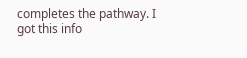completes the pathway. I got this info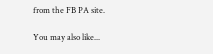from the FB PA site.

You may also like...